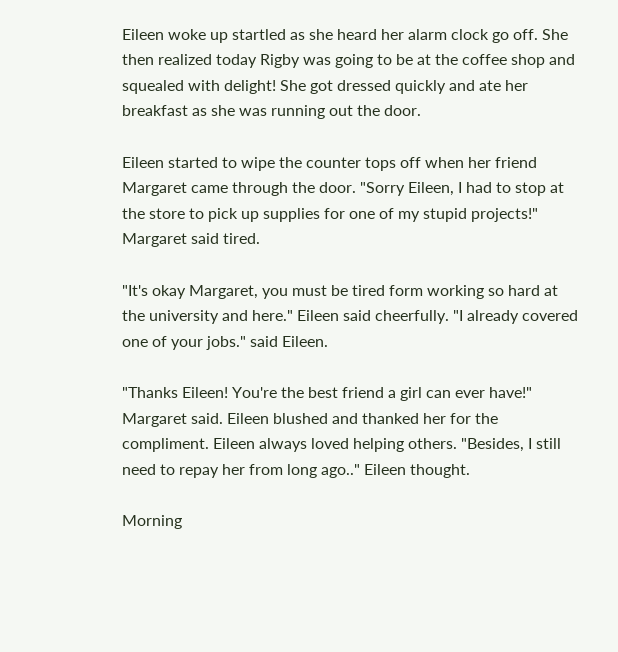Eileen woke up startled as she heard her alarm clock go off. She then realized today Rigby was going to be at the coffee shop and squealed with delight! She got dressed quickly and ate her breakfast as she was running out the door.

Eileen started to wipe the counter tops off when her friend Margaret came through the door. "Sorry Eileen, I had to stop at the store to pick up supplies for one of my stupid projects!" Margaret said tired.

"It's okay Margaret, you must be tired form working so hard at the university and here." Eileen said cheerfully. "I already covered one of your jobs." said Eileen.

"Thanks Eileen! You're the best friend a girl can ever have!" Margaret said. Eileen blushed and thanked her for the compliment. Eileen always loved helping others. "Besides, I still need to repay her from long ago.." Eileen thought.

Morning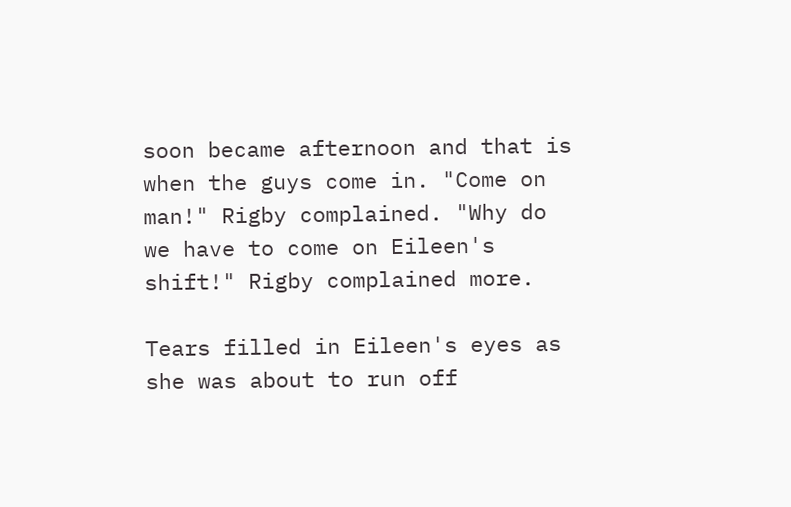soon became afternoon and that is when the guys come in. "Come on man!" Rigby complained. "Why do we have to come on Eileen's shift!" Rigby complained more.

Tears filled in Eileen's eyes as she was about to run off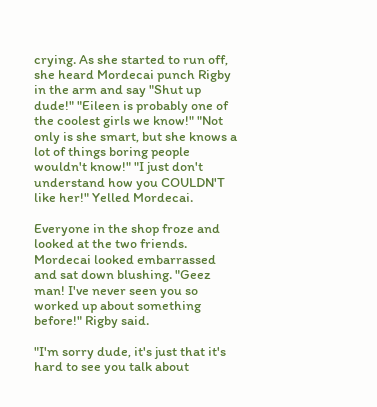crying. As she started to run off, she heard Mordecai punch Rigby in the arm and say "Shut up dude!" "Eileen is probably one of the coolest girls we know!" "Not only is she smart, but she knows a lot of things boring people wouldn't know!" "I just don't understand how you COULDN'T like her!" Yelled Mordecai.

Everyone in the shop froze and looked at the two friends. Mordecai looked embarrassed and sat down blushing. "Geez man! I've never seen you so worked up about something before!" Rigby said.

"I'm sorry dude, it's just that it's hard to see you talk about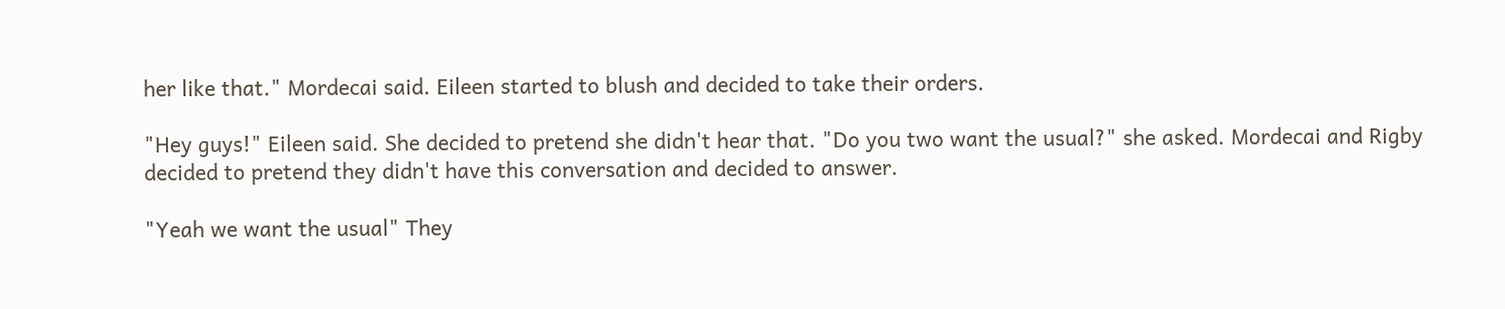her like that." Mordecai said. Eileen started to blush and decided to take their orders.

"Hey guys!" Eileen said. She decided to pretend she didn't hear that. "Do you two want the usual?" she asked. Mordecai and Rigby decided to pretend they didn't have this conversation and decided to answer.

"Yeah we want the usual" They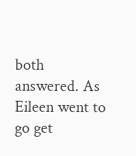both answered. As Eileen went to go get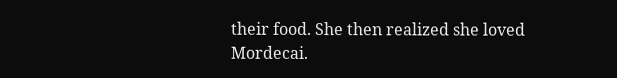their food. She then realized she loved Mordecai.